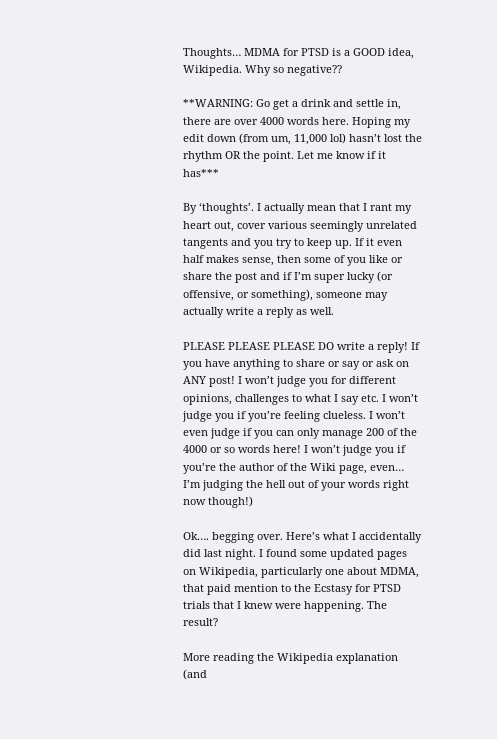Thoughts… MDMA for PTSD is a GOOD idea, Wikipedia. Why so negative??

**WARNING: Go get a drink and settle in, there are over 4000 words here. Hoping my edit down (from um, 11,000 lol) hasn’t lost the rhythm OR the point. Let me know if it has***

By ‘thoughts’. I actually mean that I rant my heart out, cover various seemingly unrelated tangents and you try to keep up. If it even half makes sense, then some of you like or share the post and if I’m super lucky (or offensive, or something), someone may actually write a reply as well.

PLEASE PLEASE PLEASE DO write a reply! If you have anything to share or say or ask on ANY post! I won’t judge you for different opinions, challenges to what I say etc. I won’t judge you if you’re feeling clueless. I won’t even judge if you can only manage 200 of the 4000 or so words here! I won’t judge you if you’re the author of the Wiki page, even… I’m judging the hell out of your words right now though!)

Ok…. begging over. Here’s what I accidentally did last night. I found some updated pages on Wikipedia, particularly one about MDMA, that paid mention to the Ecstasy for PTSD trials that I knew were happening. The result?

More reading the Wikipedia explanation (and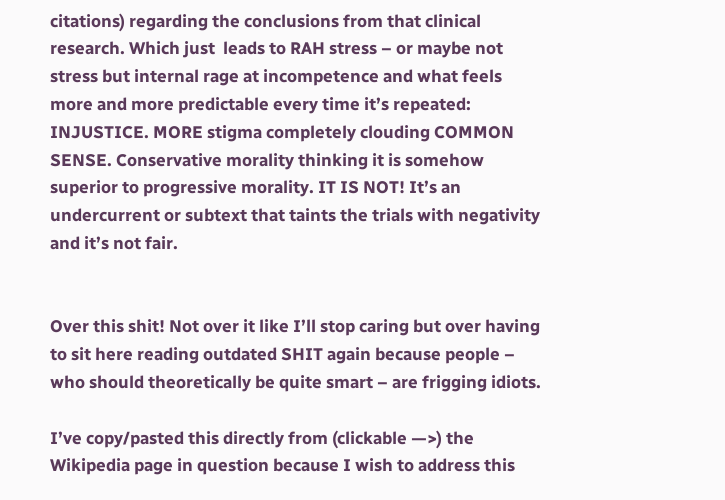citations) regarding the conclusions from that clinical research. Which just  leads to RAH stress – or maybe not stress but internal rage at incompetence and what feels more and more predictable every time it’s repeated: INJUSTICE. MORE stigma completely clouding COMMON SENSE. Conservative morality thinking it is somehow superior to progressive morality. IT IS NOT! It’s an undercurrent or subtext that taints the trials with negativity and it’s not fair.


Over this shit! Not over it like I’ll stop caring but over having to sit here reading outdated SHIT again because people – who should theoretically be quite smart – are frigging idiots.

I’ve copy/pasted this directly from (clickable —>) the Wikipedia page in question because I wish to address this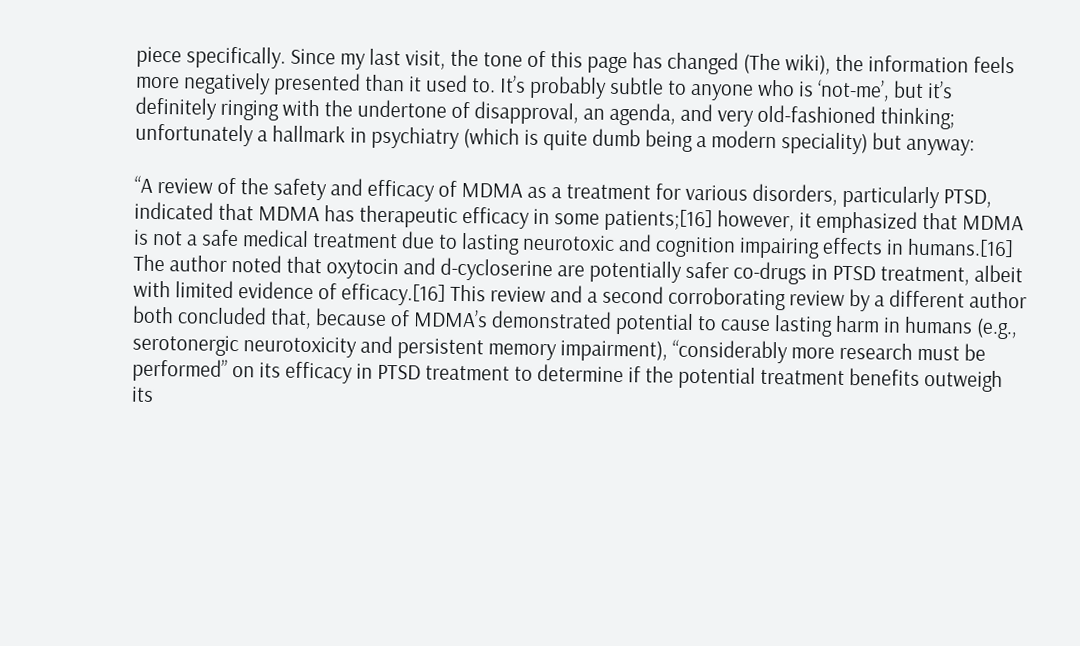piece specifically. Since my last visit, the tone of this page has changed (The wiki), the information feels more negatively presented than it used to. It’s probably subtle to anyone who is ‘not-me’, but it’s definitely ringing with the undertone of disapproval, an agenda, and very old-fashioned thinking; unfortunately a hallmark in psychiatry (which is quite dumb being a modern speciality) but anyway:

“A review of the safety and efficacy of MDMA as a treatment for various disorders, particularly PTSD, indicated that MDMA has therapeutic efficacy in some patients;[16] however, it emphasized that MDMA is not a safe medical treatment due to lasting neurotoxic and cognition impairing effects in humans.[16] The author noted that oxytocin and d-cycloserine are potentially safer co-drugs in PTSD treatment, albeit with limited evidence of efficacy.[16] This review and a second corroborating review by a different author both concluded that, because of MDMA’s demonstrated potential to cause lasting harm in humans (e.g., serotonergic neurotoxicity and persistent memory impairment), “considerably more research must be performed” on its efficacy in PTSD treatment to determine if the potential treatment benefits outweigh its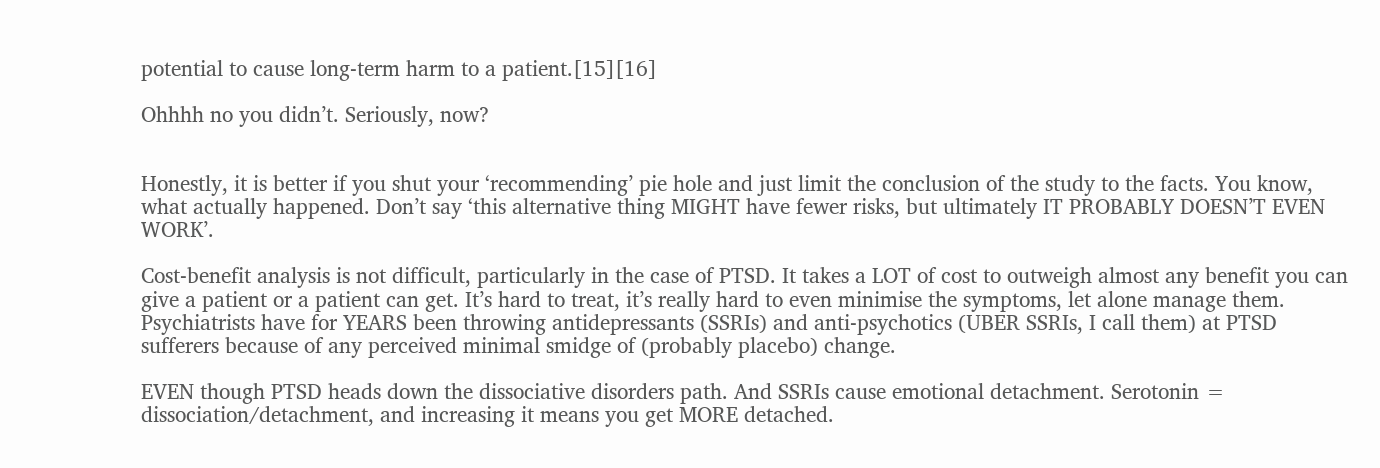potential to cause long-term harm to a patient.[15][16]

Ohhhh no you didn’t. Seriously, now?


Honestly, it is better if you shut your ‘recommending’ pie hole and just limit the conclusion of the study to the facts. You know, what actually happened. Don’t say ‘this alternative thing MIGHT have fewer risks, but ultimately IT PROBABLY DOESN’T EVEN WORK’.

Cost-benefit analysis is not difficult, particularly in the case of PTSD. It takes a LOT of cost to outweigh almost any benefit you can give a patient or a patient can get. It’s hard to treat, it’s really hard to even minimise the symptoms, let alone manage them. Psychiatrists have for YEARS been throwing antidepressants (SSRIs) and anti-psychotics (UBER SSRIs, I call them) at PTSD sufferers because of any perceived minimal smidge of (probably placebo) change.

EVEN though PTSD heads down the dissociative disorders path. And SSRIs cause emotional detachment. Serotonin = dissociation/detachment, and increasing it means you get MORE detached.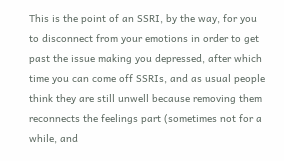This is the point of an SSRI, by the way, for you to disconnect from your emotions in order to get past the issue making you depressed, after which time you can come off SSRIs, and as usual people think they are still unwell because removing them reconnects the feelings part (sometimes not for a while, and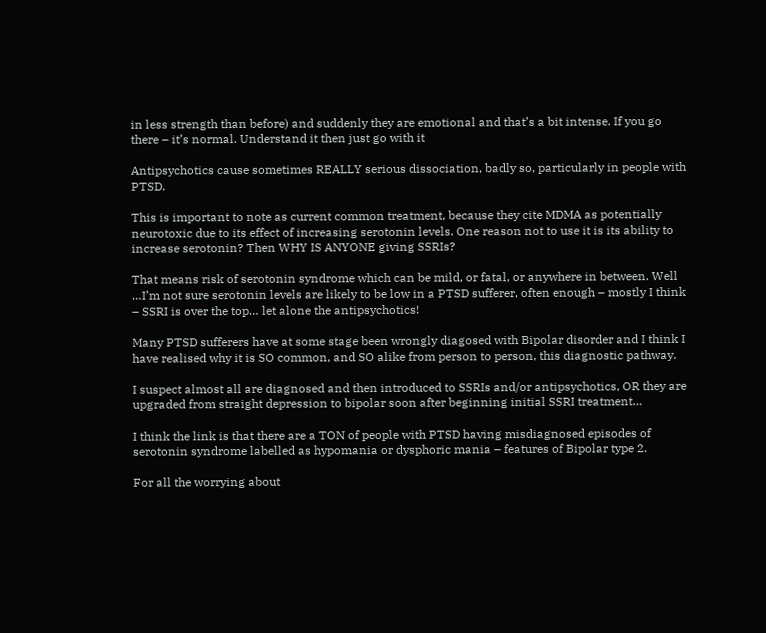in less strength than before) and suddenly they are emotional and that’s a bit intense. If you go there – it’s normal. Understand it then just go with it

Antipsychotics cause sometimes REALLY serious dissociation, badly so, particularly in people with PTSD.

This is important to note as current common treatment, because they cite MDMA as potentially neurotoxic due to its effect of increasing serotonin levels. One reason not to use it is its ability to increase serotonin? Then WHY IS ANYONE giving SSRIs?

That means risk of serotonin syndrome which can be mild, or fatal, or anywhere in between. Well …I’m not sure serotonin levels are likely to be low in a PTSD sufferer, often enough – mostly I think – SSRI is over the top… let alone the antipsychotics!

Many PTSD sufferers have at some stage been wrongly diagosed with Bipolar disorder and I think I have realised why it is SO common, and SO alike from person to person, this diagnostic pathway.

I suspect almost all are diagnosed and then introduced to SSRIs and/or antipsychotics, OR they are upgraded from straight depression to bipolar soon after beginning initial SSRI treatment…

I think the link is that there are a TON of people with PTSD having misdiagnosed episodes of serotonin syndrome labelled as hypomania or dysphoric mania – features of Bipolar type 2.

For all the worrying about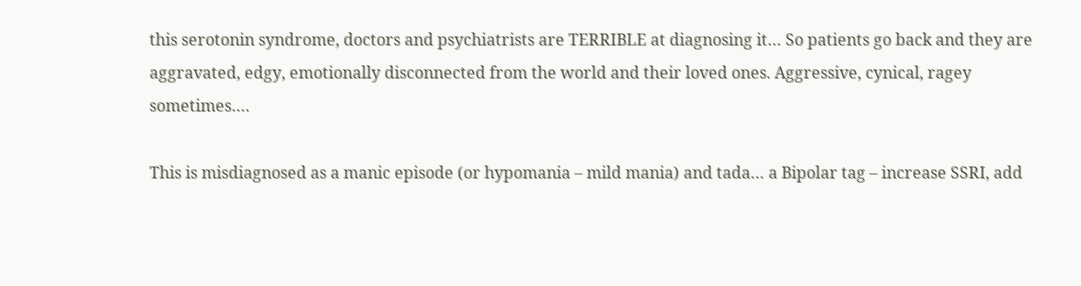this serotonin syndrome, doctors and psychiatrists are TERRIBLE at diagnosing it… So patients go back and they are aggravated, edgy, emotionally disconnected from the world and their loved ones. Aggressive, cynical, ragey sometimes….

This is misdiagnosed as a manic episode (or hypomania – mild mania) and tada… a Bipolar tag – increase SSRI, add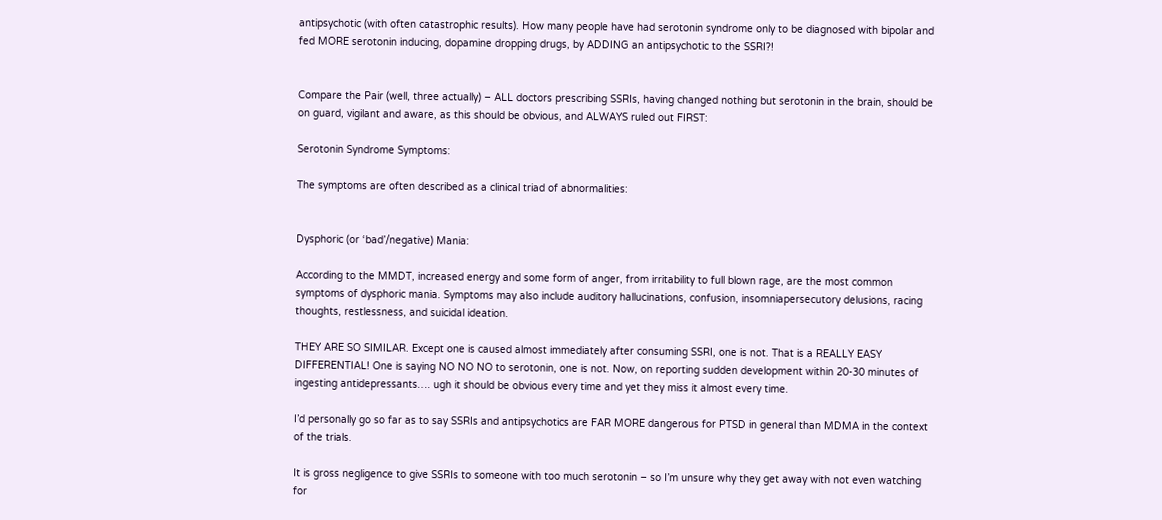antipsychotic (with often catastrophic results). How many people have had serotonin syndrome only to be diagnosed with bipolar and fed MORE serotonin inducing, dopamine dropping drugs, by ADDING an antipsychotic to the SSRI?!


Compare the Pair (well, three actually) – ALL doctors prescribing SSRIs, having changed nothing but serotonin in the brain, should be on guard, vigilant and aware, as this should be obvious, and ALWAYS ruled out FIRST:

Serotonin Syndrome Symptoms:

The symptoms are often described as a clinical triad of abnormalities:


Dysphoric (or ‘bad’/negative) Mania:

According to the MMDT, increased energy and some form of anger, from irritability to full blown rage, are the most common symptoms of dysphoric mania. Symptoms may also include auditory hallucinations, confusion, insomniapersecutory delusions, racing thoughts, restlessness, and suicidal ideation.

THEY ARE SO SIMILAR. Except one is caused almost immediately after consuming SSRI, one is not. That is a REALLY EASY DIFFERENTIAL! One is saying NO NO NO to serotonin, one is not. Now, on reporting sudden development within 20-30 minutes of ingesting antidepressants…. ugh it should be obvious every time and yet they miss it almost every time.

I’d personally go so far as to say SSRIs and antipsychotics are FAR MORE dangerous for PTSD in general than MDMA in the context of the trials.

It is gross negligence to give SSRIs to someone with too much serotonin – so I’m unsure why they get away with not even watching for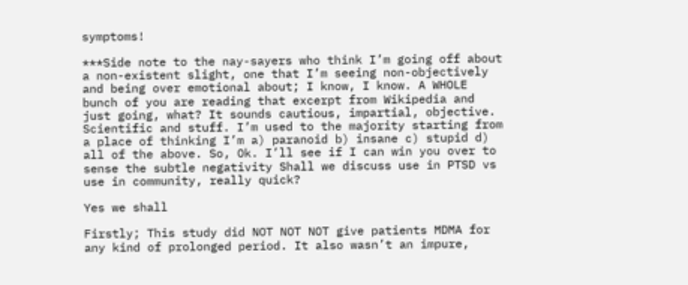symptoms!

***Side note to the nay-sayers who think I’m going off about a non-existent slight, one that I’m seeing non-objectively and being over emotional about; I know, I know. A WHOLE bunch of you are reading that excerpt from Wikipedia and just going, what? It sounds cautious, impartial, objective. Scientific and stuff. I’m used to the majority starting from a place of thinking I’m a) paranoid b) insane c) stupid d) all of the above. So, Ok. I’ll see if I can win you over to sense the subtle negativity Shall we discuss use in PTSD vs use in community, really quick?

Yes we shall

Firstly; This study did NOT NOT NOT give patients MDMA for any kind of prolonged period. It also wasn’t an impure,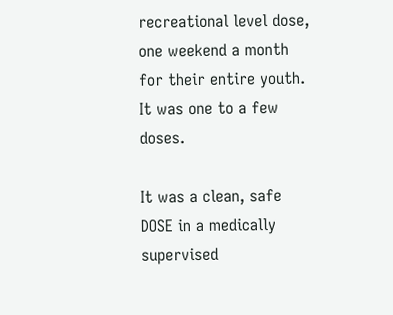recreational level dose, one weekend a month for their entire youth. It was one to a few doses.

It was a clean, safe DOSE in a medically supervised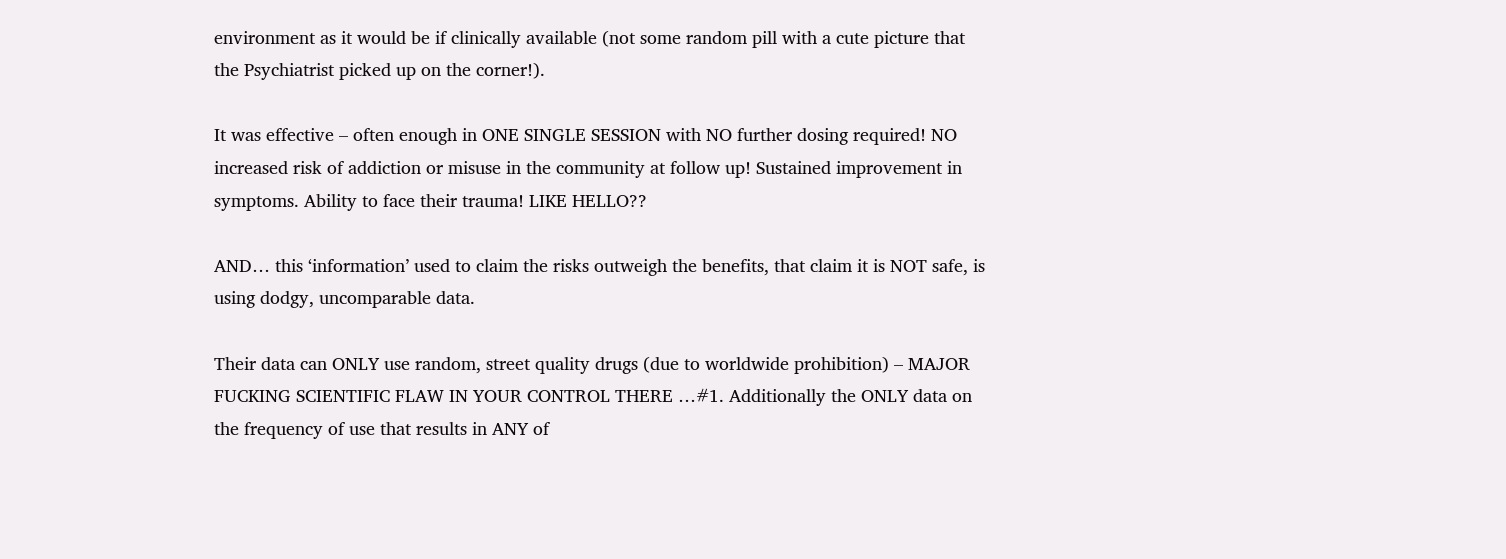environment as it would be if clinically available (not some random pill with a cute picture that the Psychiatrist picked up on the corner!).

It was effective – often enough in ONE SINGLE SESSION with NO further dosing required! NO increased risk of addiction or misuse in the community at follow up! Sustained improvement in symptoms. Ability to face their trauma! LIKE HELLO??

AND… this ‘information’ used to claim the risks outweigh the benefits, that claim it is NOT safe, is using dodgy, uncomparable data.

Their data can ONLY use random, street quality drugs (due to worldwide prohibition) – MAJOR FUCKING SCIENTIFIC FLAW IN YOUR CONTROL THERE …#1. Additionally the ONLY data on the frequency of use that results in ANY of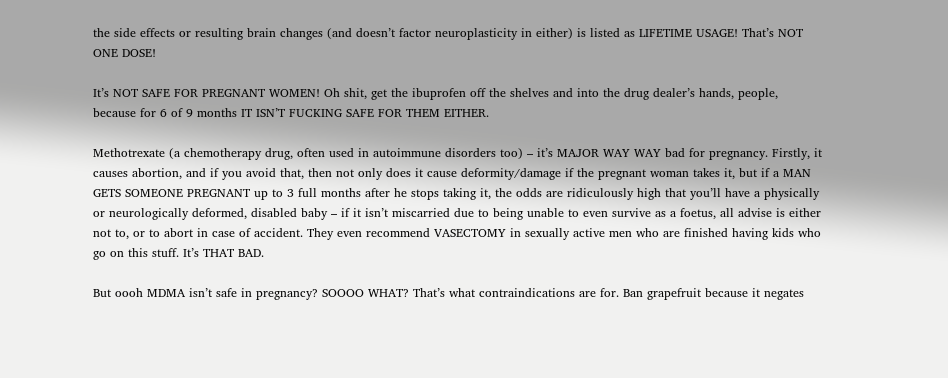the side effects or resulting brain changes (and doesn’t factor neuroplasticity in either) is listed as LIFETIME USAGE! That’s NOT ONE DOSE!

It’s NOT SAFE FOR PREGNANT WOMEN! Oh shit, get the ibuprofen off the shelves and into the drug dealer’s hands, people, because for 6 of 9 months IT ISN’T FUCKING SAFE FOR THEM EITHER.

Methotrexate (a chemotherapy drug, often used in autoimmune disorders too) – it’s MAJOR WAY WAY bad for pregnancy. Firstly, it causes abortion, and if you avoid that, then not only does it cause deformity/damage if the pregnant woman takes it, but if a MAN GETS SOMEONE PREGNANT up to 3 full months after he stops taking it, the odds are ridiculously high that you’ll have a physically or neurologically deformed, disabled baby – if it isn’t miscarried due to being unable to even survive as a foetus, all advise is either not to, or to abort in case of accident. They even recommend VASECTOMY in sexually active men who are finished having kids who go on this stuff. It’s THAT BAD.

But oooh MDMA isn’t safe in pregnancy? SOOOO WHAT? That’s what contraindications are for. Ban grapefruit because it negates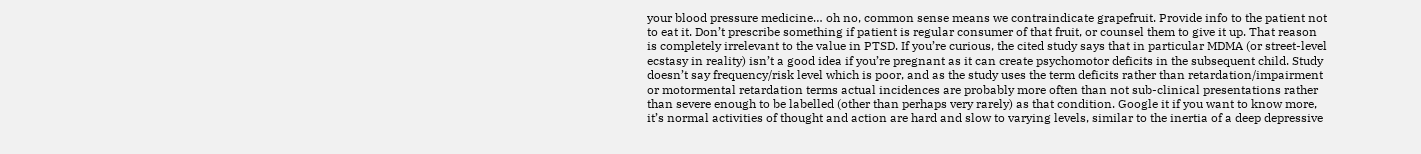your blood pressure medicine… oh no, common sense means we contraindicate grapefruit. Provide info to the patient not to eat it. Don’t prescribe something if patient is regular consumer of that fruit, or counsel them to give it up. That reason is completely irrelevant to the value in PTSD. If you’re curious, the cited study says that in particular MDMA (or street-level ecstasy in reality) isn’t a good idea if you’re pregnant as it can create psychomotor deficits in the subsequent child. Study doesn’t say frequency/risk level which is poor, and as the study uses the term deficits rather than retardation/impairment or motormental retardation terms actual incidences are probably more often than not sub-clinical presentations rather than severe enough to be labelled (other than perhaps very rarely) as that condition. Google it if you want to know more, it’s normal activities of thought and action are hard and slow to varying levels, similar to the inertia of a deep depressive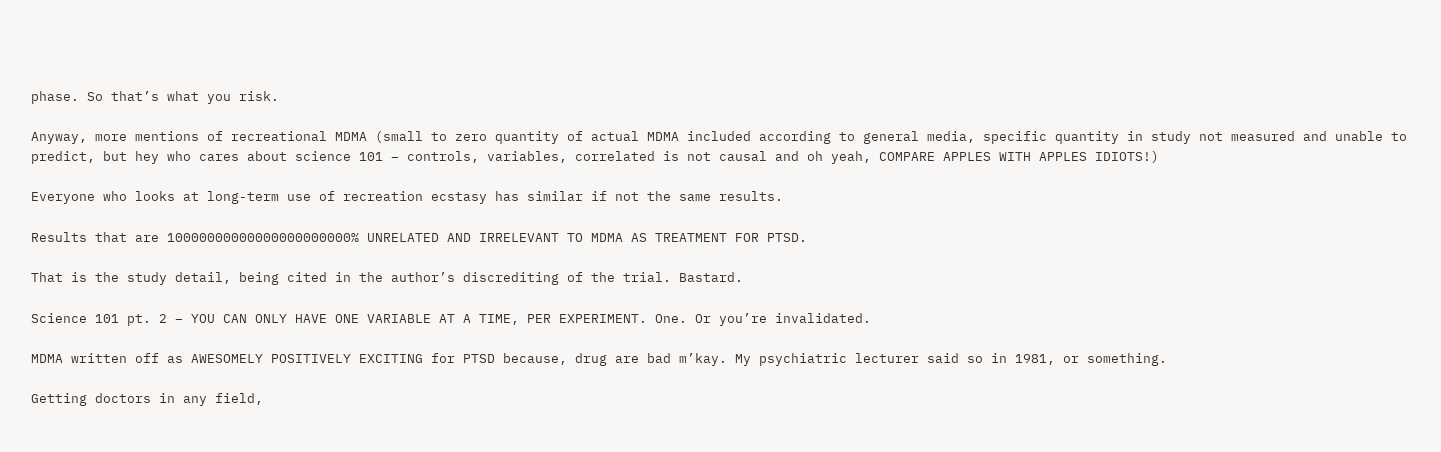phase. So that’s what you risk.

Anyway, more mentions of recreational MDMA (small to zero quantity of actual MDMA included according to general media, specific quantity in study not measured and unable to predict, but hey who cares about science 101 – controls, variables, correlated is not causal and oh yeah, COMPARE APPLES WITH APPLES IDIOTS!)

Everyone who looks at long-term use of recreation ecstasy has similar if not the same results.

Results that are 10000000000000000000000% UNRELATED AND IRRELEVANT TO MDMA AS TREATMENT FOR PTSD.

That is the study detail, being cited in the author’s discrediting of the trial. Bastard.

Science 101 pt. 2 – YOU CAN ONLY HAVE ONE VARIABLE AT A TIME, PER EXPERIMENT. One. Or you’re invalidated.

MDMA written off as AWESOMELY POSITIVELY EXCITING for PTSD because, drug are bad m’kay. My psychiatric lecturer said so in 1981, or something.

Getting doctors in any field,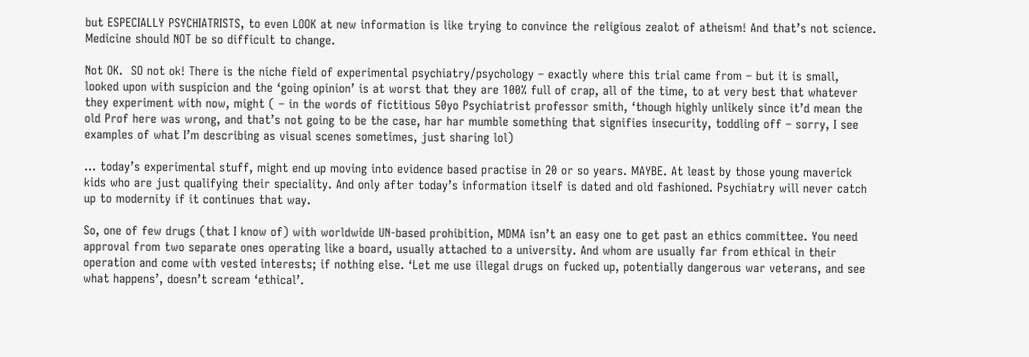but ESPECIALLY PSYCHIATRISTS, to even LOOK at new information is like trying to convince the religious zealot of atheism! And that’s not science. Medicine should NOT be so difficult to change.

Not OK.  SO not ok! There is the niche field of experimental psychiatry/psychology – exactly where this trial came from – but it is small, looked upon with suspicion and the ‘going opinion’ is at worst that they are 100% full of crap, all of the time, to at very best that whatever they experiment with now, might ( – in the words of fictitious 50yo Psychiatrist professor smith, ‘though highly unlikely since it’d mean the old Prof here was wrong, and that’s not going to be the case, har har mumble something that signifies insecurity, toddling off – sorry, I see examples of what I’m describing as visual scenes sometimes, just sharing lol)

… today’s experimental stuff, might end up moving into evidence based practise in 20 or so years. MAYBE. At least by those young maverick kids who are just qualifying their speciality. And only after today’s information itself is dated and old fashioned. Psychiatry will never catch up to modernity if it continues that way.

So, one of few drugs (that I know of) with worldwide UN-based prohibition, MDMA isn’t an easy one to get past an ethics committee. You need approval from two separate ones operating like a board, usually attached to a university. And whom are usually far from ethical in their operation and come with vested interests; if nothing else. ‘Let me use illegal drugs on fucked up, potentially dangerous war veterans, and see what happens’, doesn’t scream ‘ethical’.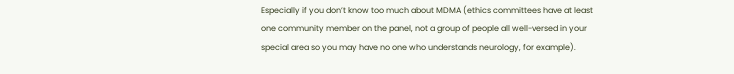Especially if you don’t know too much about MDMA (ethics committees have at least one community member on the panel, not a group of people all well-versed in your special area so you may have no one who understands neurology, for example).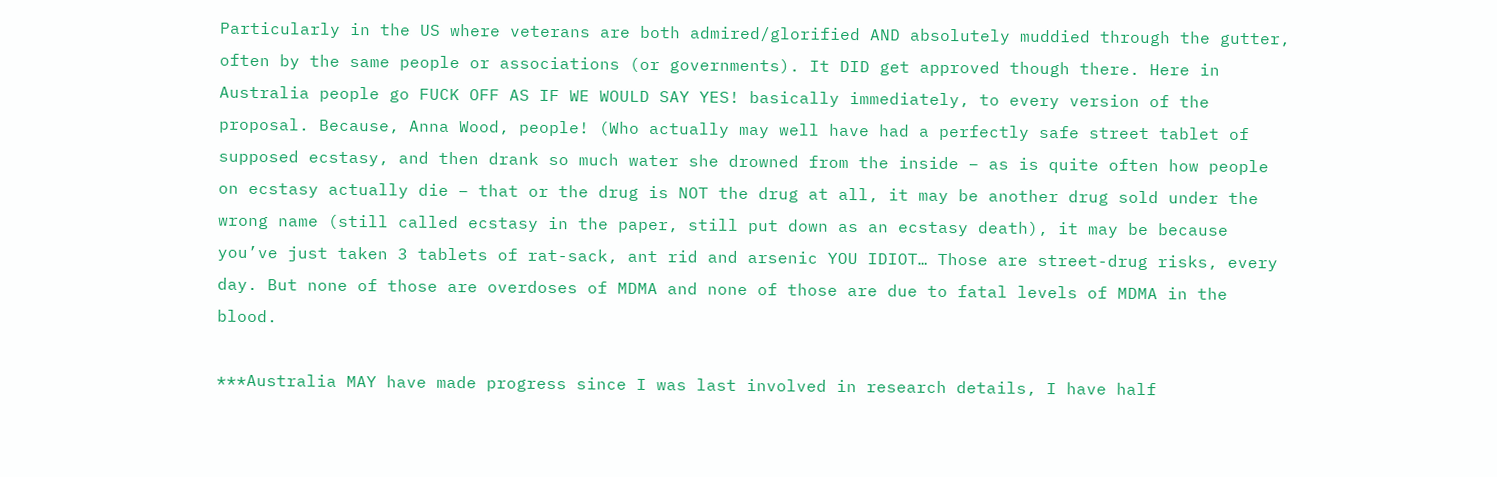Particularly in the US where veterans are both admired/glorified AND absolutely muddied through the gutter, often by the same people or associations (or governments). It DID get approved though there. Here in Australia people go FUCK OFF AS IF WE WOULD SAY YES! basically immediately, to every version of the proposal. Because, Anna Wood, people! (Who actually may well have had a perfectly safe street tablet of supposed ecstasy, and then drank so much water she drowned from the inside – as is quite often how people on ecstasy actually die – that or the drug is NOT the drug at all, it may be another drug sold under the wrong name (still called ecstasy in the paper, still put down as an ecstasy death), it may be because you’ve just taken 3 tablets of rat-sack, ant rid and arsenic YOU IDIOT… Those are street-drug risks, every day. But none of those are overdoses of MDMA and none of those are due to fatal levels of MDMA in the blood.

***Australia MAY have made progress since I was last involved in research details, I have half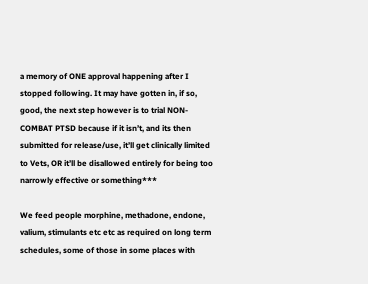a memory of ONE approval happening after I stopped following. It may have gotten in, if so, good, the next step however is to trial NON-COMBAT PTSD because if it isn’t, and its then submitted for release/use, it’ll get clinically limited to Vets, OR it’ll be disallowed entirely for being too narrowly effective or something***

We feed people morphine, methadone, endone, valium, stimulants etc etc as required on long term schedules, some of those in some places with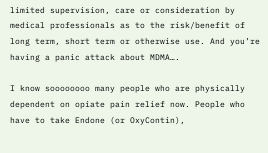limited supervision, care or consideration by medical professionals as to the risk/benefit of long term, short term or otherwise use. And you’re having a panic attack about MDMA….

I know soooooooo many people who are physically dependent on opiate pain relief now. People who have to take Endone (or OxyContin),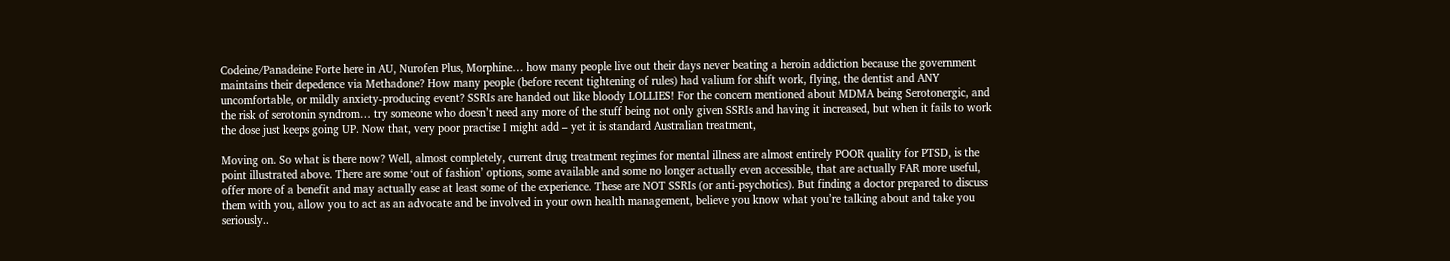Codeine/Panadeine Forte here in AU, Nurofen Plus, Morphine… how many people live out their days never beating a heroin addiction because the government maintains their depedence via Methadone? How many people (before recent tightening of rules) had valium for shift work, flying, the dentist and ANY uncomfortable, or mildly anxiety-producing event? SSRIs are handed out like bloody LOLLIES! For the concern mentioned about MDMA being Serotonergic, and the risk of serotonin syndrom… try someone who doesn’t need any more of the stuff being not only given SSRIs and having it increased, but when it fails to work the dose just keeps going UP. Now that, very poor practise I might add – yet it is standard Australian treatment,

Moving on. So what is there now? Well, almost completely, current drug treatment regimes for mental illness are almost entirely POOR quality for PTSD, is the point illustrated above. There are some ‘out of fashion’ options, some available and some no longer actually even accessible, that are actually FAR more useful, offer more of a benefit and may actually ease at least some of the experience. These are NOT SSRIs (or anti-psychotics). But finding a doctor prepared to discuss them with you, allow you to act as an advocate and be involved in your own health management, believe you know what you’re talking about and take you seriously..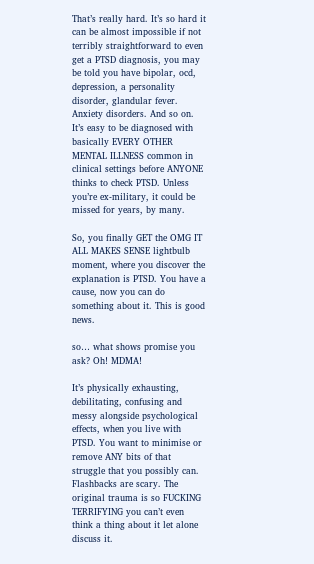That’s really hard. It’s so hard it can be almost impossible if not terribly straightforward to even get a PTSD diagnosis, you may be told you have bipolar, ocd, depression, a personality disorder, glandular fever. Anxiety disorders. And so on. It’s easy to be diagnosed with basically EVERY OTHER MENTAL ILLNESS common in clinical settings before ANYONE thinks to check PTSD. Unless you’re ex-military, it could be missed for years, by many.

So, you finally GET the OMG IT ALL MAKES SENSE lightbulb moment, where you discover the explanation is PTSD. You have a cause, now you can do something about it. This is good news.

so… what shows promise you ask? Oh! MDMA!

It’s physically exhausting, debilitating, confusing and messy alongside psychological effects, when you live with PTSD. You want to minimise or remove ANY bits of that struggle that you possibly can. Flashbacks are scary. The original trauma is so FUCKING TERRIFYING you can’t even think a thing about it let alone discuss it.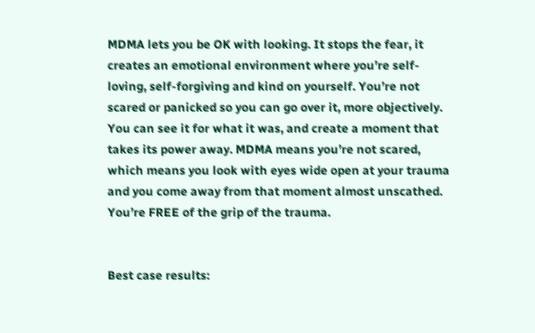MDMA lets you be OK with looking. It stops the fear, it creates an emotional environment where you’re self-loving, self-forgiving and kind on yourself. You’re not scared or panicked so you can go over it, more objectively. You can see it for what it was, and create a moment that takes its power away. MDMA means you’re not scared, which means you look with eyes wide open at your trauma and you come away from that moment almost unscathed. You’re FREE of the grip of the trauma.


Best case results: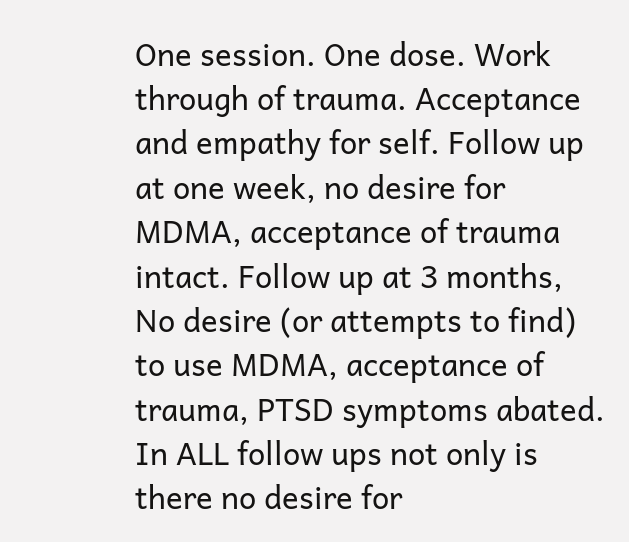One session. One dose. Work through of trauma. Acceptance and empathy for self. Follow up at one week, no desire for MDMA, acceptance of trauma intact. Follow up at 3 months, No desire (or attempts to find) to use MDMA, acceptance of trauma, PTSD symptoms abated. In ALL follow ups not only is there no desire for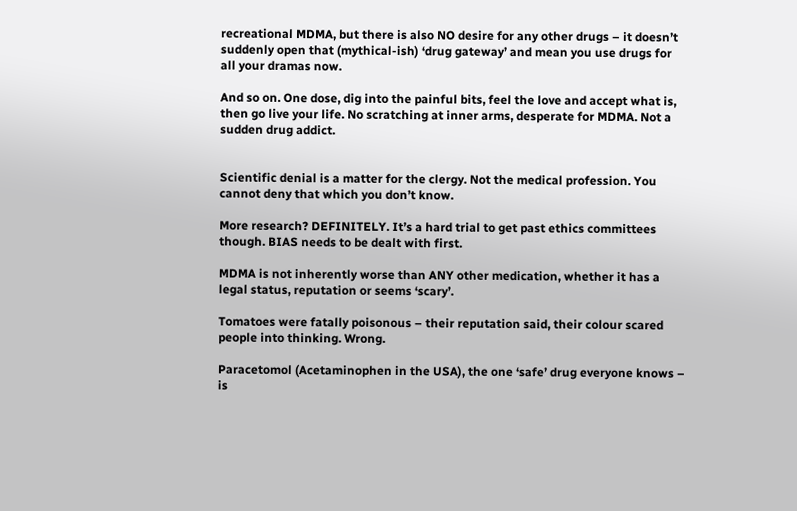recreational MDMA, but there is also NO desire for any other drugs – it doesn’t suddenly open that (mythical-ish) ‘drug gateway’ and mean you use drugs for all your dramas now.

And so on. One dose, dig into the painful bits, feel the love and accept what is, then go live your life. No scratching at inner arms, desperate for MDMA. Not a sudden drug addict.


Scientific denial is a matter for the clergy. Not the medical profession. You cannot deny that which you don’t know.

More research? DEFINITELY. It’s a hard trial to get past ethics committees though. BIAS needs to be dealt with first.

MDMA is not inherently worse than ANY other medication, whether it has a legal status, reputation or seems ‘scary’.

Tomatoes were fatally poisonous – their reputation said, their colour scared people into thinking. Wrong.

Paracetomol (Acetaminophen in the USA), the one ‘safe’ drug everyone knows – is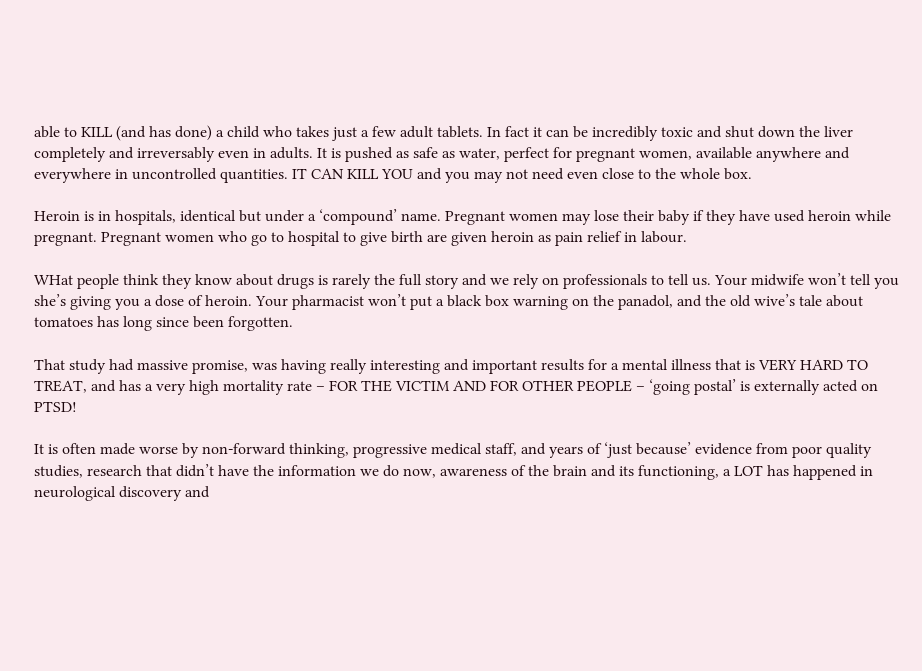able to KILL (and has done) a child who takes just a few adult tablets. In fact it can be incredibly toxic and shut down the liver completely and irreversably even in adults. It is pushed as safe as water, perfect for pregnant women, available anywhere and everywhere in uncontrolled quantities. IT CAN KILL YOU and you may not need even close to the whole box.

Heroin is in hospitals, identical but under a ‘compound’ name. Pregnant women may lose their baby if they have used heroin while pregnant. Pregnant women who go to hospital to give birth are given heroin as pain relief in labour.

WHat people think they know about drugs is rarely the full story and we rely on professionals to tell us. Your midwife won’t tell you she’s giving you a dose of heroin. Your pharmacist won’t put a black box warning on the panadol, and the old wive’s tale about tomatoes has long since been forgotten.

That study had massive promise, was having really interesting and important results for a mental illness that is VERY HARD TO TREAT, and has a very high mortality rate – FOR THE VICTIM AND FOR OTHER PEOPLE – ‘going postal’ is externally acted on PTSD!

It is often made worse by non-forward thinking, progressive medical staff, and years of ‘just because’ evidence from poor quality studies, research that didn’t have the information we do now, awareness of the brain and its functioning, a LOT has happened in neurological discovery and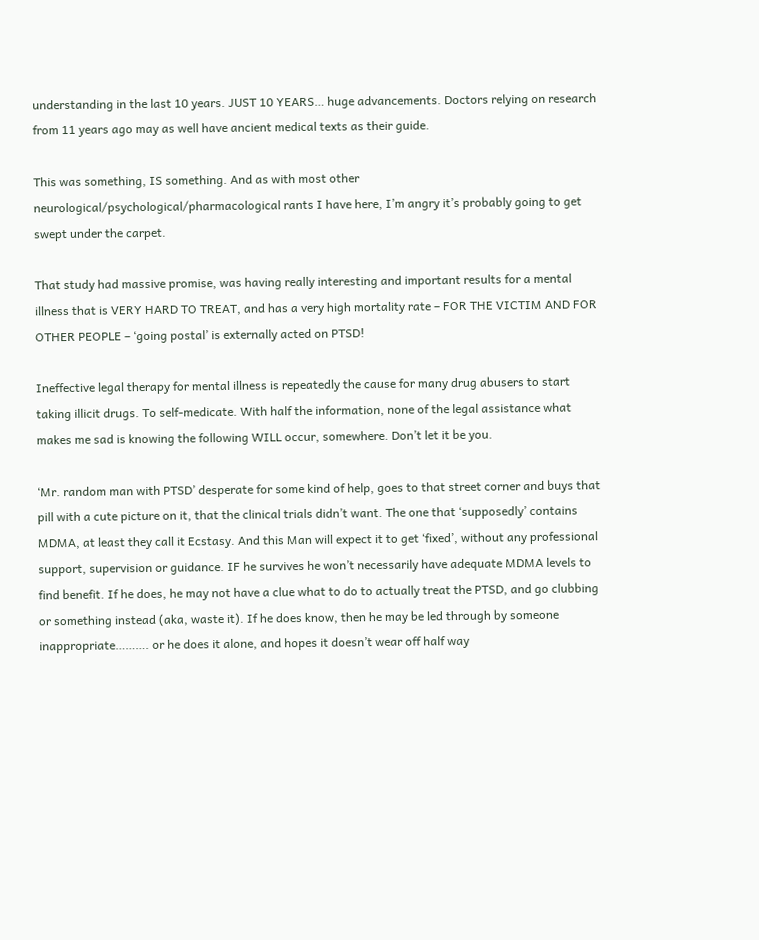understanding in the last 10 years. JUST 10 YEARS… huge advancements. Doctors relying on research from 11 years ago may as well have ancient medical texts as their guide.

This was something, IS something. And as with most other neurological/psychological/pharmacological rants I have here, I’m angry it’s probably going to get swept under the carpet.

That study had massive promise, was having really interesting and important results for a mental illness that is VERY HARD TO TREAT, and has a very high mortality rate – FOR THE VICTIM AND FOR OTHER PEOPLE – ‘going postal’ is externally acted on PTSD!

Ineffective legal therapy for mental illness is repeatedly the cause for many drug abusers to start taking illicit drugs. To self-medicate. With half the information, none of the legal assistance what makes me sad is knowing the following WILL occur, somewhere. Don’t let it be you.

‘Mr. random man with PTSD’ desperate for some kind of help, goes to that street corner and buys that pill with a cute picture on it, that the clinical trials didn’t want. The one that ‘supposedly’ contains MDMA, at least they call it Ecstasy. And this Man will expect it to get ‘fixed’, without any professional support, supervision or guidance. IF he survives he won’t necessarily have adequate MDMA levels to find benefit. If he does, he may not have a clue what to do to actually treat the PTSD, and go clubbing or something instead (aka, waste it). If he does know, then he may be led through by someone inappropriate………. or he does it alone, and hopes it doesn’t wear off half way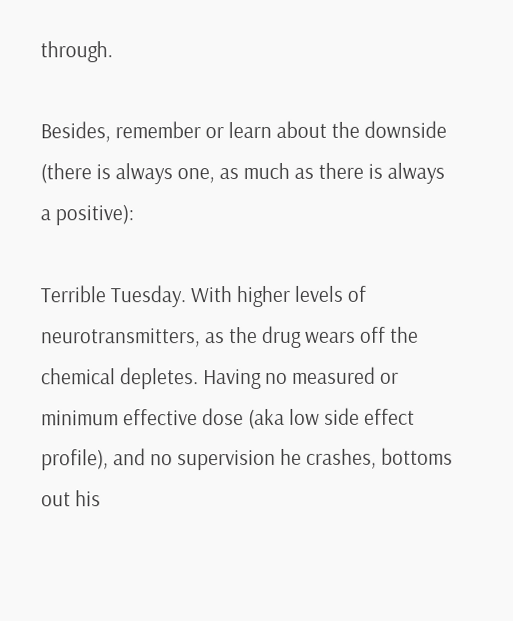through.

Besides, remember or learn about the downside (there is always one, as much as there is always a positive):

Terrible Tuesday. With higher levels of neurotransmitters, as the drug wears off the chemical depletes. Having no measured or minimum effective dose (aka low side effect profile), and no supervision he crashes, bottoms out his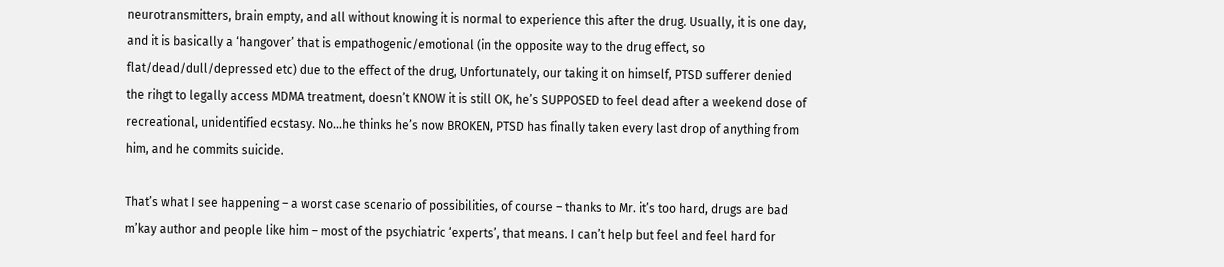neurotransmitters, brain empty, and all without knowing it is normal to experience this after the drug. Usually, it is one day, and it is basically a ‘hangover’ that is empathogenic/emotional (in the opposite way to the drug effect, so flat/dead/dull/depressed etc) due to the effect of the drug, Unfortunately, our taking it on himself, PTSD sufferer denied the rihgt to legally access MDMA treatment, doesn’t KNOW it is still OK, he’s SUPPOSED to feel dead after a weekend dose of recreational, unidentified ecstasy. No…he thinks he’s now BROKEN, PTSD has finally taken every last drop of anything from him, and he commits suicide.

That’s what I see happening – a worst case scenario of possibilities, of course – thanks to Mr. it’s too hard, drugs are bad m’kay author and people like him – most of the psychiatric ‘experts’, that means. I can’t help but feel and feel hard for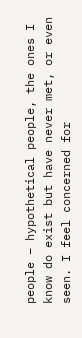people – hypothetical people, the ones I know do exist but have never met, or even seen. I feel concerned for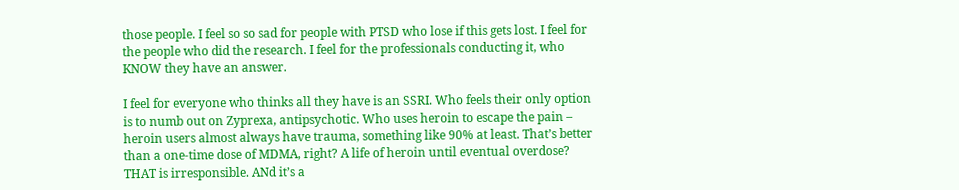those people. I feel so so sad for people with PTSD who lose if this gets lost. I feel for the people who did the research. I feel for the professionals conducting it, who KNOW they have an answer.

I feel for everyone who thinks all they have is an SSRI. Who feels their only option is to numb out on Zyprexa, antipsychotic. Who uses heroin to escape the pain – heroin users almost always have trauma, something like 90% at least. That’s better than a one-time dose of MDMA, right? A life of heroin until eventual overdose? THAT is irresponsible. ANd it’s a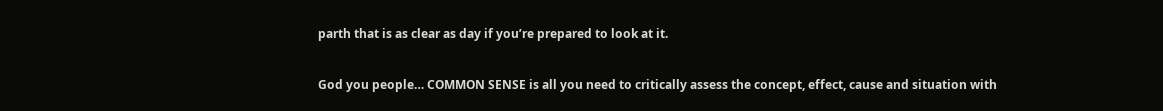parth that is as clear as day if you’re prepared to look at it.

God you people… COMMON SENSE is all you need to critically assess the concept, effect, cause and situation with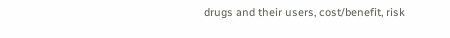drugs and their users, cost/benefit, risk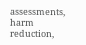assessments, harm reduction,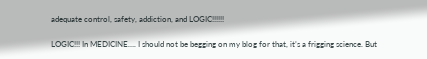adequate control, safety, addiction, and LOGIC!!!!!!

LOGIC!!! In MEDICINE…. I should not be begging on my blog for that, it’s a frigging science. But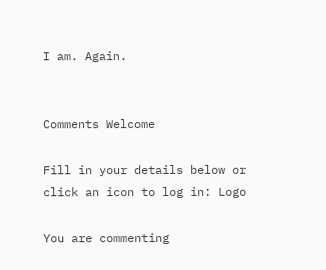I am. Again.


Comments Welcome

Fill in your details below or click an icon to log in: Logo

You are commenting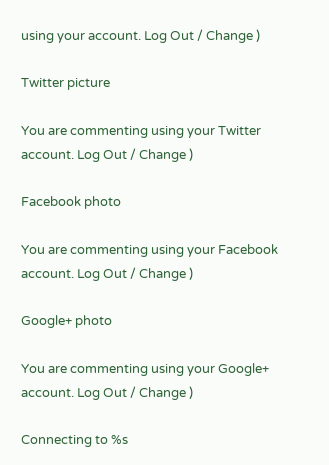using your account. Log Out / Change )

Twitter picture

You are commenting using your Twitter account. Log Out / Change )

Facebook photo

You are commenting using your Facebook account. Log Out / Change )

Google+ photo

You are commenting using your Google+ account. Log Out / Change )

Connecting to %s